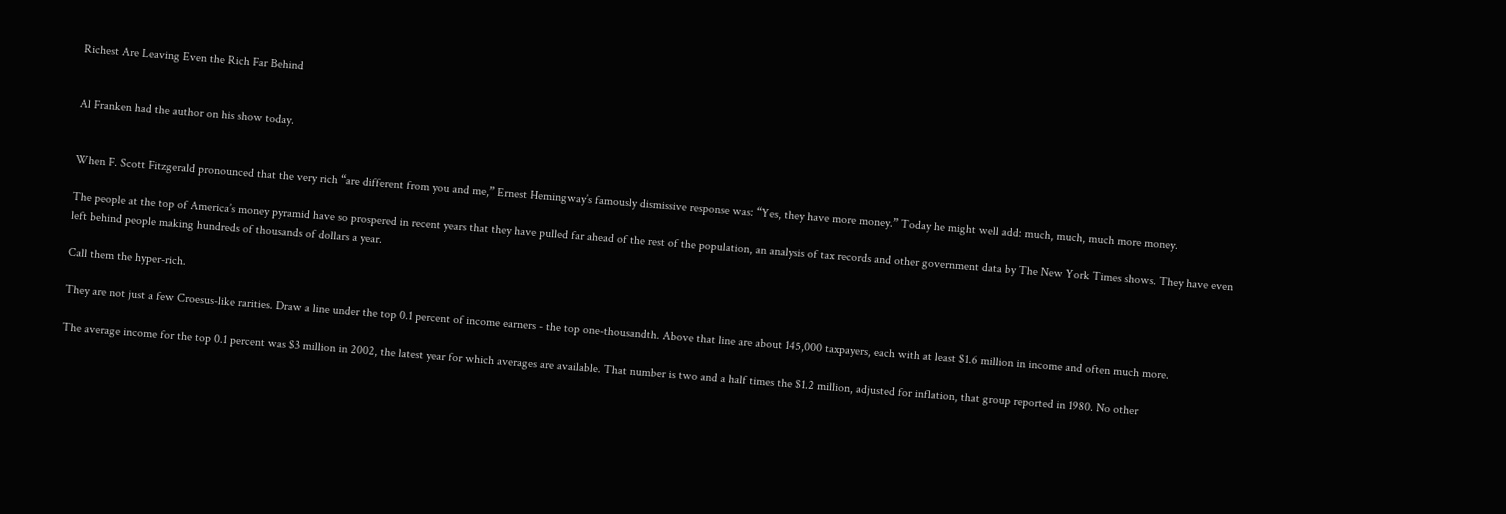Richest Are Leaving Even the Rich Far Behind


Al Franken had the author on his show today.


When F. Scott Fitzgerald pronounced that the very rich “are different from you and me,” Ernest Hemingway’s famously dismissive response was: “Yes, they have more money.” Today he might well add: much, much, much more money.

The people at the top of America’s money pyramid have so prospered in recent years that they have pulled far ahead of the rest of the population, an analysis of tax records and other government data by The New York Times shows. They have even left behind people making hundreds of thousands of dollars a year.

Call them the hyper-rich.

They are not just a few Croesus-like rarities. Draw a line under the top 0.1 percent of income earners - the top one-thousandth. Above that line are about 145,000 taxpayers, each with at least $1.6 million in income and often much more.

The average income for the top 0.1 percent was $3 million in 2002, the latest year for which averages are available. That number is two and a half times the $1.2 million, adjusted for inflation, that group reported in 1980. No other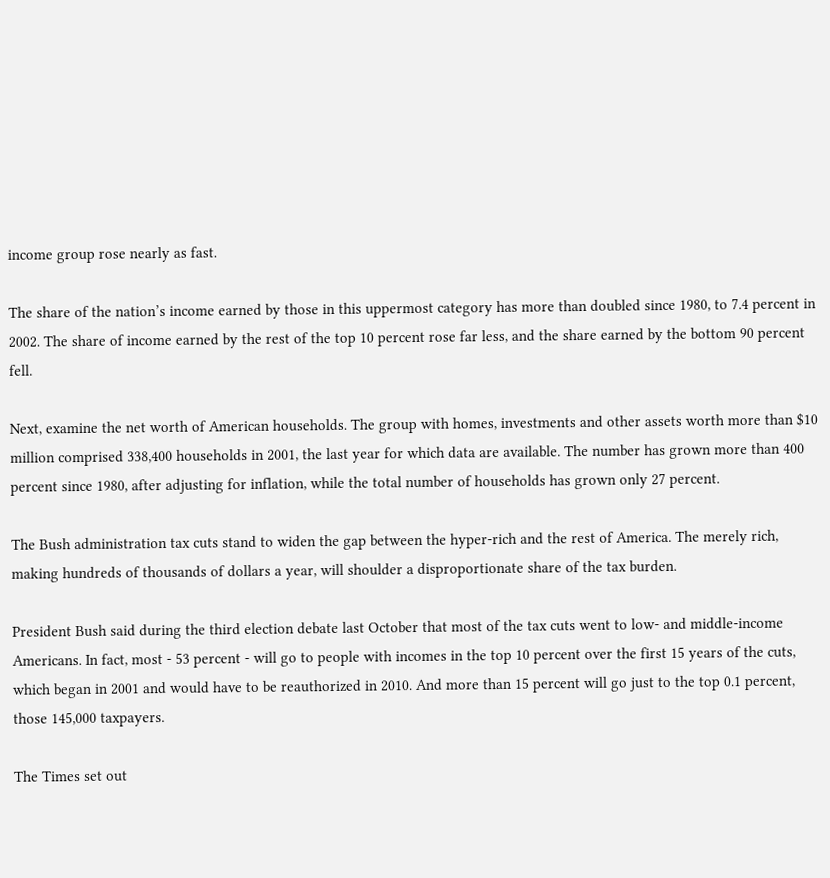income group rose nearly as fast.

The share of the nation’s income earned by those in this uppermost category has more than doubled since 1980, to 7.4 percent in 2002. The share of income earned by the rest of the top 10 percent rose far less, and the share earned by the bottom 90 percent fell.

Next, examine the net worth of American households. The group with homes, investments and other assets worth more than $10 million comprised 338,400 households in 2001, the last year for which data are available. The number has grown more than 400 percent since 1980, after adjusting for inflation, while the total number of households has grown only 27 percent.

The Bush administration tax cuts stand to widen the gap between the hyper-rich and the rest of America. The merely rich, making hundreds of thousands of dollars a year, will shoulder a disproportionate share of the tax burden.

President Bush said during the third election debate last October that most of the tax cuts went to low- and middle-income Americans. In fact, most - 53 percent - will go to people with incomes in the top 10 percent over the first 15 years of the cuts, which began in 2001 and would have to be reauthorized in 2010. And more than 15 percent will go just to the top 0.1 percent, those 145,000 taxpayers.

The Times set out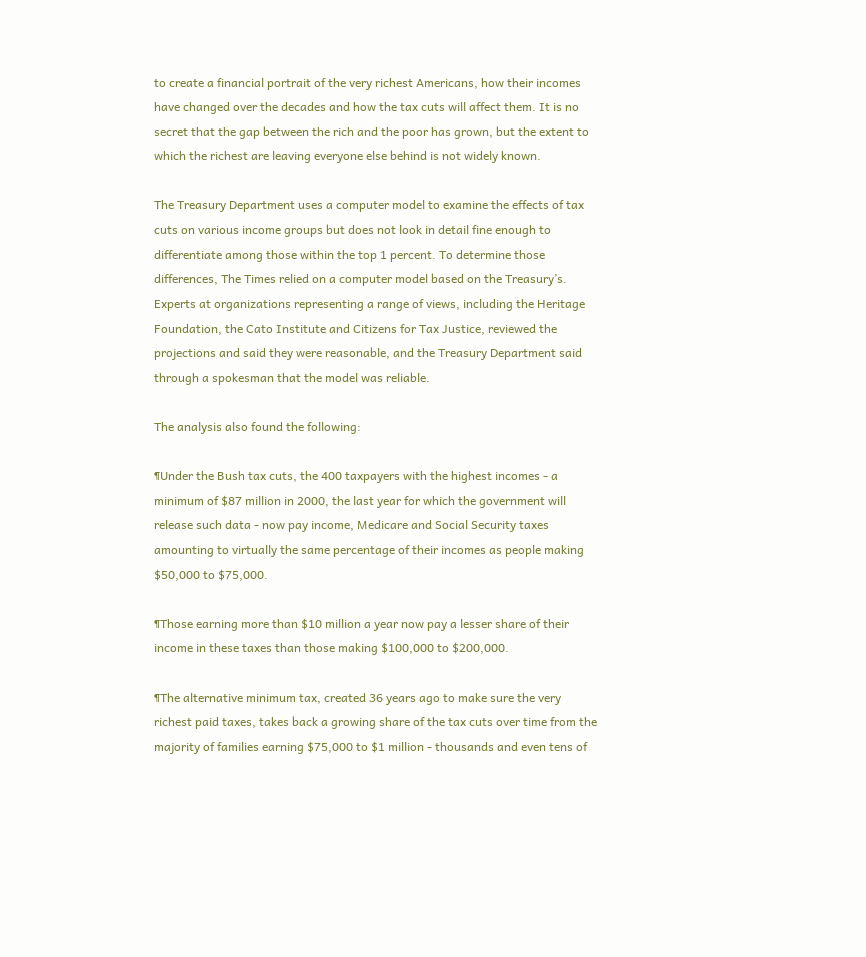to create a financial portrait of the very richest Americans, how their incomes have changed over the decades and how the tax cuts will affect them. It is no secret that the gap between the rich and the poor has grown, but the extent to which the richest are leaving everyone else behind is not widely known.

The Treasury Department uses a computer model to examine the effects of tax cuts on various income groups but does not look in detail fine enough to differentiate among those within the top 1 percent. To determine those differences, The Times relied on a computer model based on the Treasury’s. Experts at organizations representing a range of views, including the Heritage Foundation, the Cato Institute and Citizens for Tax Justice, reviewed the projections and said they were reasonable, and the Treasury Department said through a spokesman that the model was reliable.

The analysis also found the following:

¶Under the Bush tax cuts, the 400 taxpayers with the highest incomes - a minimum of $87 million in 2000, the last year for which the government will release such data - now pay income, Medicare and Social Security taxes amounting to virtually the same percentage of their incomes as people making $50,000 to $75,000.

¶Those earning more than $10 million a year now pay a lesser share of their income in these taxes than those making $100,000 to $200,000.

¶The alternative minimum tax, created 36 years ago to make sure the very richest paid taxes, takes back a growing share of the tax cuts over time from the majority of families earning $75,000 to $1 million - thousands and even tens of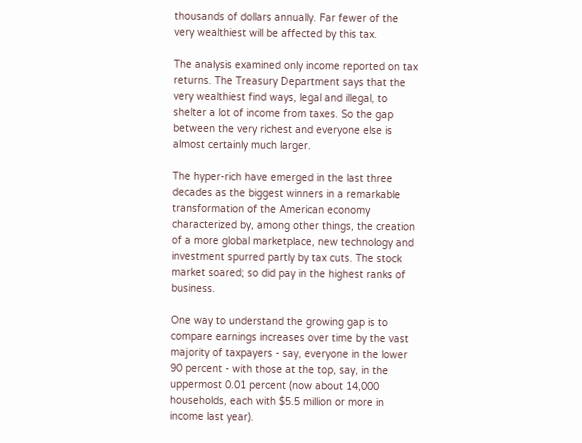thousands of dollars annually. Far fewer of the very wealthiest will be affected by this tax.

The analysis examined only income reported on tax returns. The Treasury Department says that the very wealthiest find ways, legal and illegal, to shelter a lot of income from taxes. So the gap between the very richest and everyone else is almost certainly much larger.

The hyper-rich have emerged in the last three decades as the biggest winners in a remarkable transformation of the American economy characterized by, among other things, the creation of a more global marketplace, new technology and investment spurred partly by tax cuts. The stock market soared; so did pay in the highest ranks of business.

One way to understand the growing gap is to compare earnings increases over time by the vast majority of taxpayers - say, everyone in the lower 90 percent - with those at the top, say, in the uppermost 0.01 percent (now about 14,000 households, each with $5.5 million or more in income last year).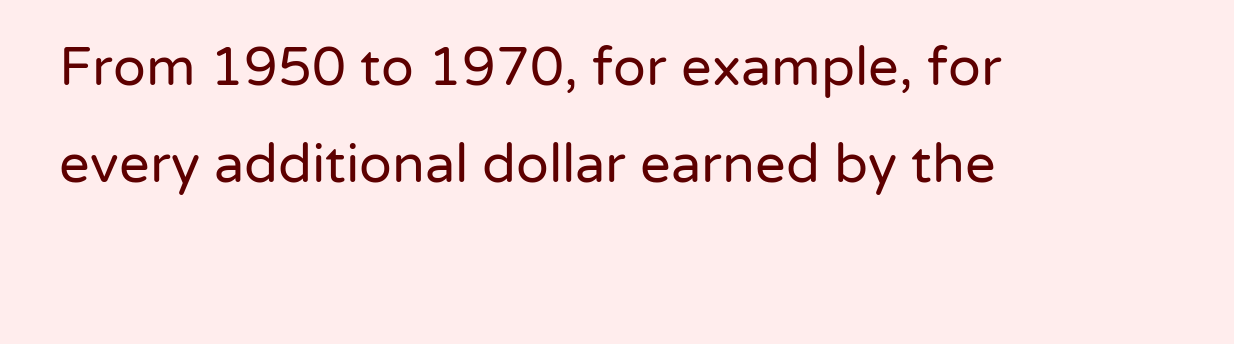From 1950 to 1970, for example, for every additional dollar earned by the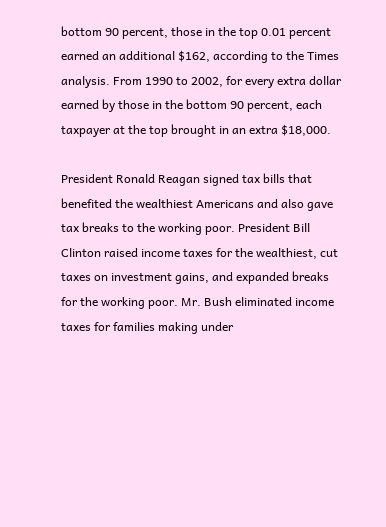bottom 90 percent, those in the top 0.01 percent earned an additional $162, according to the Times analysis. From 1990 to 2002, for every extra dollar earned by those in the bottom 90 percent, each taxpayer at the top brought in an extra $18,000.

President Ronald Reagan signed tax bills that benefited the wealthiest Americans and also gave tax breaks to the working poor. President Bill Clinton raised income taxes for the wealthiest, cut taxes on investment gains, and expanded breaks for the working poor. Mr. Bush eliminated income taxes for families making under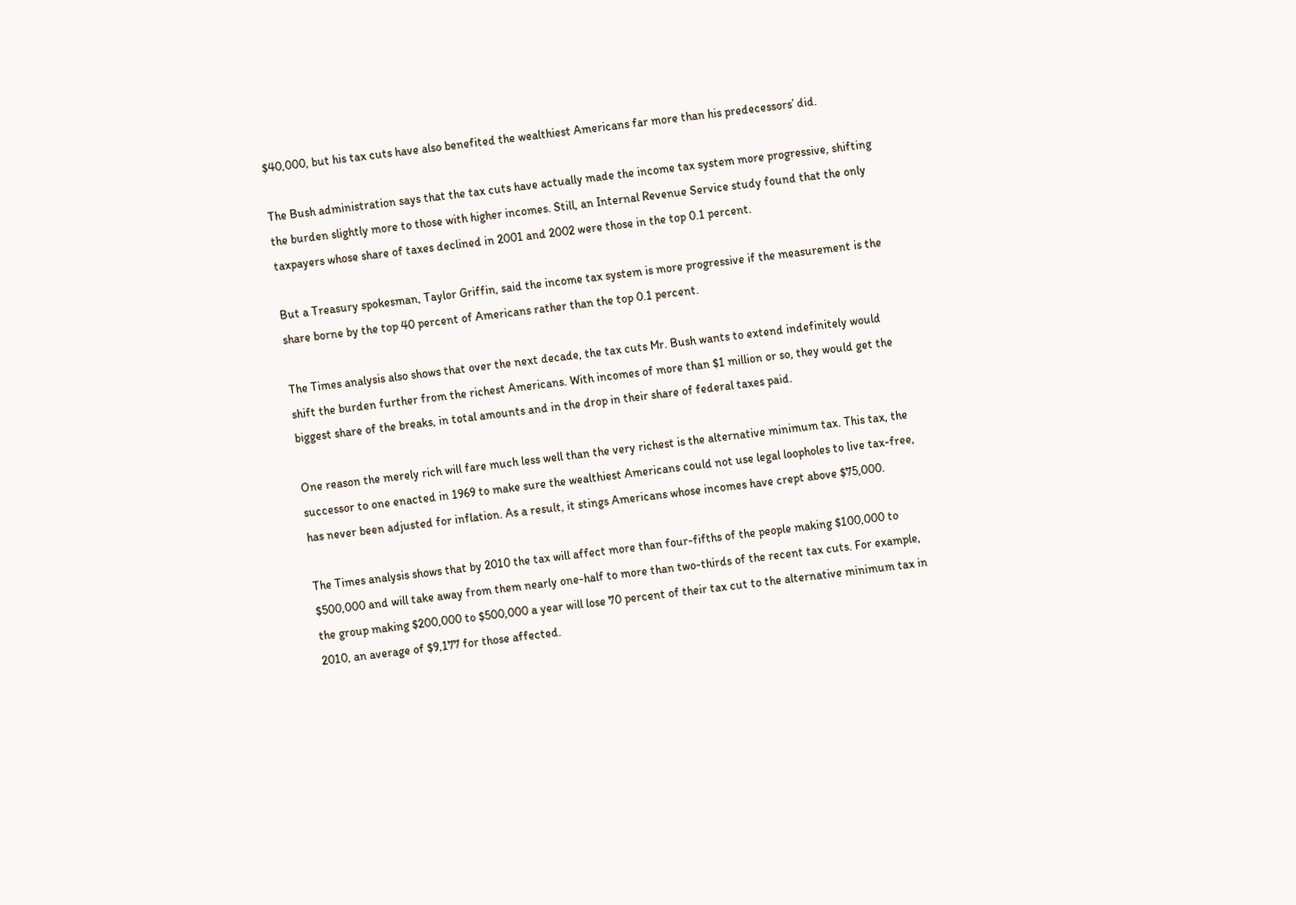$40,000, but his tax cuts have also benefited the wealthiest Americans far more than his predecessors’ did.

The Bush administration says that the tax cuts have actually made the income tax system more progressive, shifting the burden slightly more to those with higher incomes. Still, an Internal Revenue Service study found that the only taxpayers whose share of taxes declined in 2001 and 2002 were those in the top 0.1 percent.

But a Treasury spokesman, Taylor Griffin, said the income tax system is more progressive if the measurement is the share borne by the top 40 percent of Americans rather than the top 0.1 percent.

The Times analysis also shows that over the next decade, the tax cuts Mr. Bush wants to extend indefinitely would shift the burden further from the richest Americans. With incomes of more than $1 million or so, they would get the biggest share of the breaks, in total amounts and in the drop in their share of federal taxes paid.

One reason the merely rich will fare much less well than the very richest is the alternative minimum tax. This tax, the successor to one enacted in 1969 to make sure the wealthiest Americans could not use legal loopholes to live tax-free, has never been adjusted for inflation. As a result, it stings Americans whose incomes have crept above $75,000.

The Times analysis shows that by 2010 the tax will affect more than four-fifths of the people making $100,000 to $500,000 and will take away from them nearly one-half to more than two-thirds of the recent tax cuts. For example, the group making $200,000 to $500,000 a year will lose 70 percent of their tax cut to the alternative minimum tax in 2010, an average of $9,177 for those affected.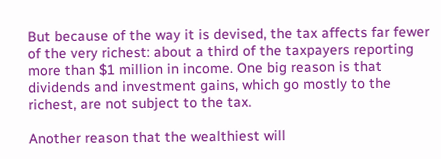But because of the way it is devised, the tax affects far fewer of the very richest: about a third of the taxpayers reporting more than $1 million in income. One big reason is that dividends and investment gains, which go mostly to the richest, are not subject to the tax.

Another reason that the wealthiest will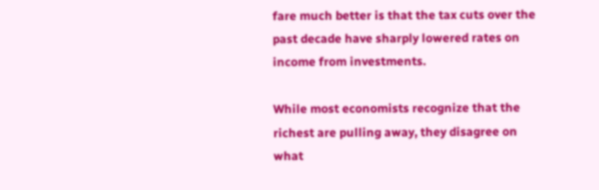fare much better is that the tax cuts over the past decade have sharply lowered rates on income from investments.

While most economists recognize that the richest are pulling away, they disagree on what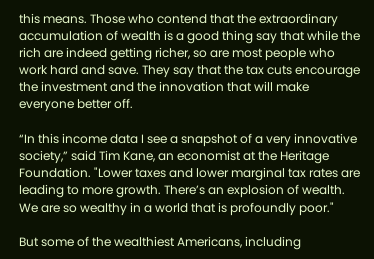this means. Those who contend that the extraordinary accumulation of wealth is a good thing say that while the rich are indeed getting richer, so are most people who work hard and save. They say that the tax cuts encourage the investment and the innovation that will make everyone better off.

“In this income data I see a snapshot of a very innovative society,” said Tim Kane, an economist at the Heritage Foundation. "Lower taxes and lower marginal tax rates are leading to more growth. There’s an explosion of wealth. We are so wealthy in a world that is profoundly poor."

But some of the wealthiest Americans, including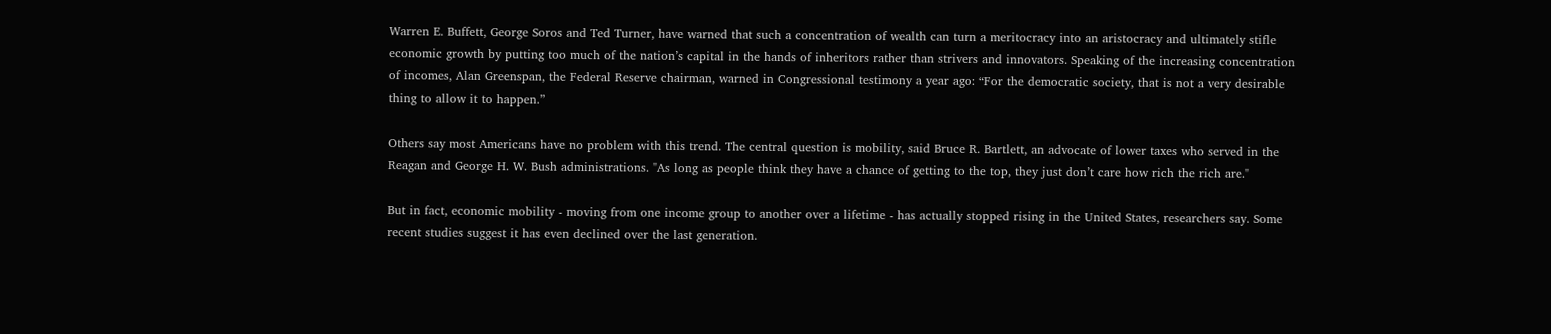Warren E. Buffett, George Soros and Ted Turner, have warned that such a concentration of wealth can turn a meritocracy into an aristocracy and ultimately stifle economic growth by putting too much of the nation’s capital in the hands of inheritors rather than strivers and innovators. Speaking of the increasing concentration of incomes, Alan Greenspan, the Federal Reserve chairman, warned in Congressional testimony a year ago: “For the democratic society, that is not a very desirable thing to allow it to happen.”

Others say most Americans have no problem with this trend. The central question is mobility, said Bruce R. Bartlett, an advocate of lower taxes who served in the Reagan and George H. W. Bush administrations. "As long as people think they have a chance of getting to the top, they just don’t care how rich the rich are."

But in fact, economic mobility - moving from one income group to another over a lifetime - has actually stopped rising in the United States, researchers say. Some recent studies suggest it has even declined over the last generation.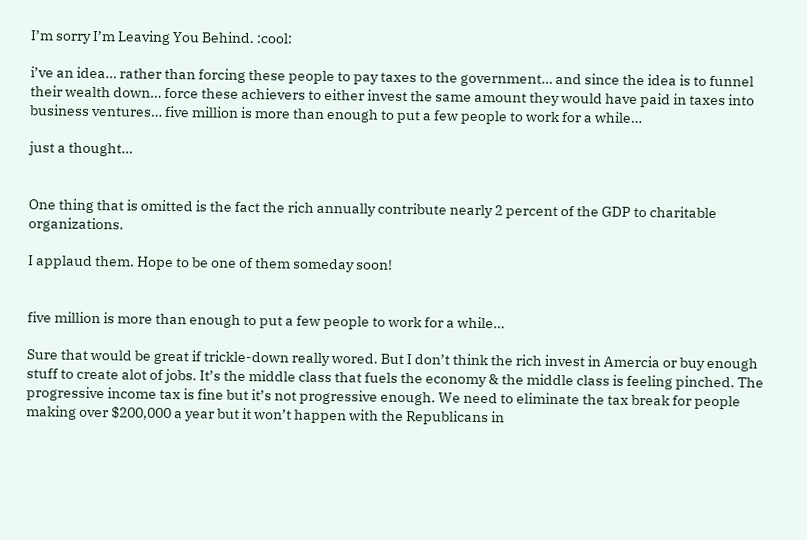I’m sorry I’m Leaving You Behind. :cool:

i’ve an idea… rather than forcing these people to pay taxes to the government… and since the idea is to funnel their wealth down… force these achievers to either invest the same amount they would have paid in taxes into business ventures… five million is more than enough to put a few people to work for a while…

just a thought…


One thing that is omitted is the fact the rich annually contribute nearly 2 percent of the GDP to charitable organizations.

I applaud them. Hope to be one of them someday soon!


five million is more than enough to put a few people to work for a while…

Sure that would be great if trickle-down really wored. But I don’t think the rich invest in Amercia or buy enough stuff to create alot of jobs. It’s the middle class that fuels the economy & the middle class is feeling pinched. The progressive income tax is fine but it’s not progressive enough. We need to eliminate the tax break for people making over $200,000 a year but it won’t happen with the Republicans in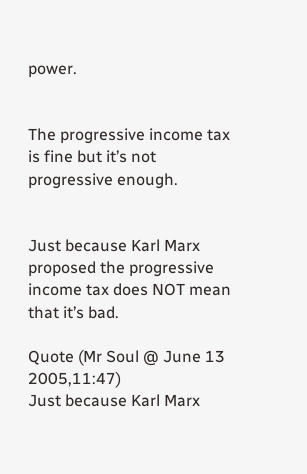power.


The progressive income tax is fine but it’s not progressive enough.


Just because Karl Marx proposed the progressive income tax does NOT mean that it’s bad.

Quote (Mr Soul @ June 13 2005,11:47)
Just because Karl Marx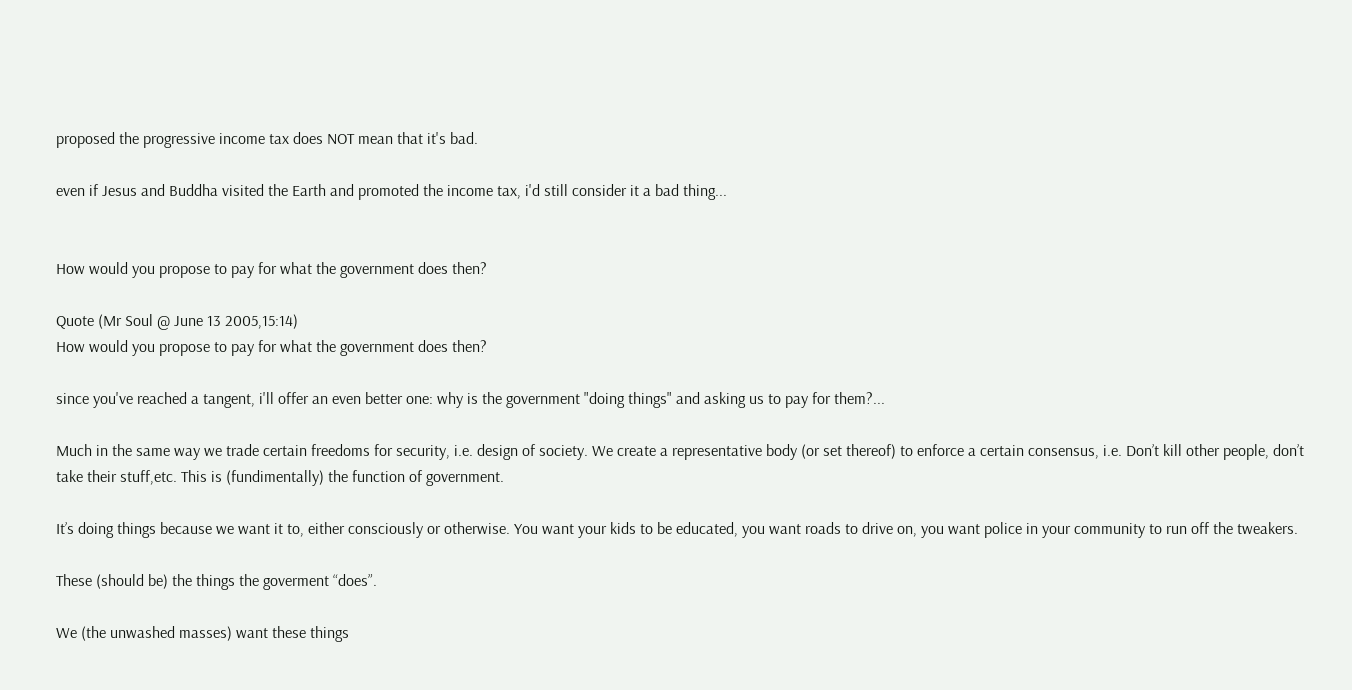proposed the progressive income tax does NOT mean that it's bad.

even if Jesus and Buddha visited the Earth and promoted the income tax, i'd still consider it a bad thing...


How would you propose to pay for what the government does then?

Quote (Mr Soul @ June 13 2005,15:14)
How would you propose to pay for what the government does then?

since you've reached a tangent, i'll offer an even better one: why is the government "doing things" and asking us to pay for them?...

Much in the same way we trade certain freedoms for security, i.e. design of society. We create a representative body (or set thereof) to enforce a certain consensus, i.e. Don’t kill other people, don’t take their stuff,etc. This is (fundimentally) the function of government.

It’s doing things because we want it to, either consciously or otherwise. You want your kids to be educated, you want roads to drive on, you want police in your community to run off the tweakers.

These (should be) the things the goverment “does”.

We (the unwashed masses) want these things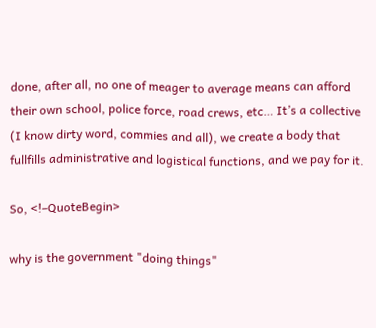done, after all, no one of meager to average means can afford their own school, police force, road crews, etc… It’s a collective (I know dirty word, commies and all), we create a body that fullfills administrative and logistical functions, and we pay for it.

So, <!–QuoteBegin>

why is the government "doing things"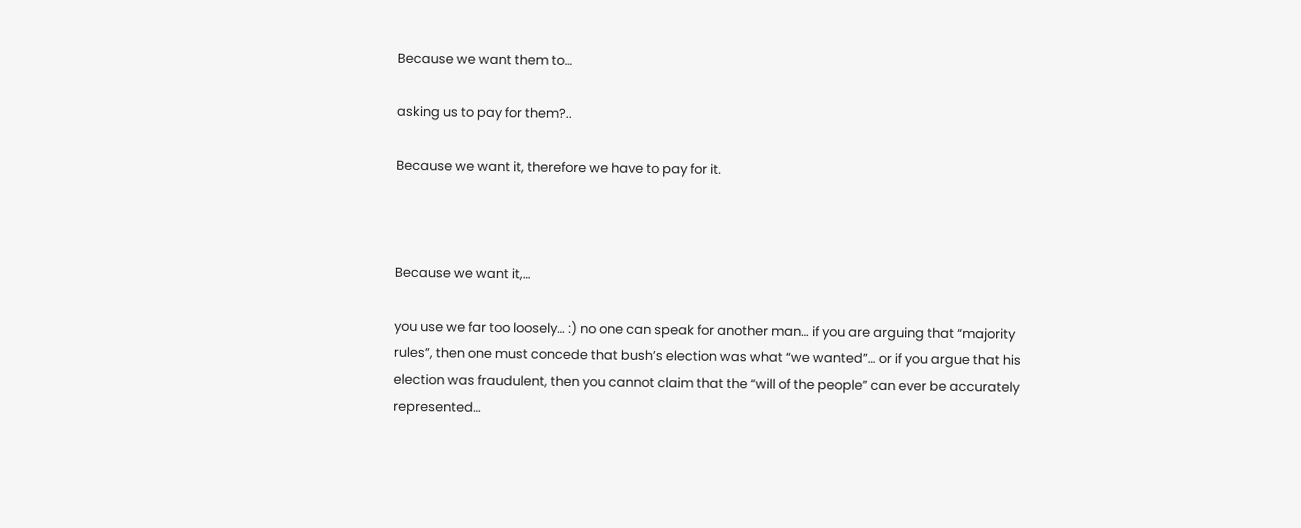Because we want them to…

asking us to pay for them?..

Because we want it, therefore we have to pay for it.



Because we want it,…

you use we far too loosely… :) no one can speak for another man… if you are arguing that “majority rules”, then one must concede that bush’s election was what “we wanted”… or if you argue that his election was fraudulent, then you cannot claim that the “will of the people” can ever be accurately represented…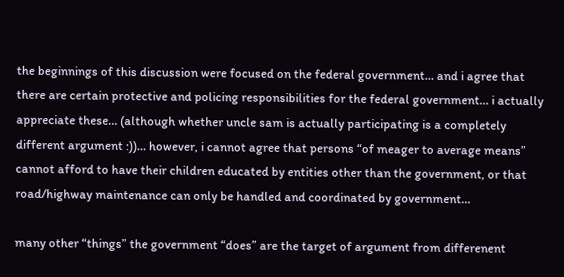the beginnings of this discussion were focused on the federal government… and i agree that there are certain protective and policing responsibilities for the federal government… i actually appreciate these… (although whether uncle sam is actually participating is a completely different argument :))… however, i cannot agree that persons “of meager to average means” cannot afford to have their children educated by entities other than the government, or that road/highway maintenance can only be handled and coordinated by government…

many other “things” the government “does” are the target of argument from differenent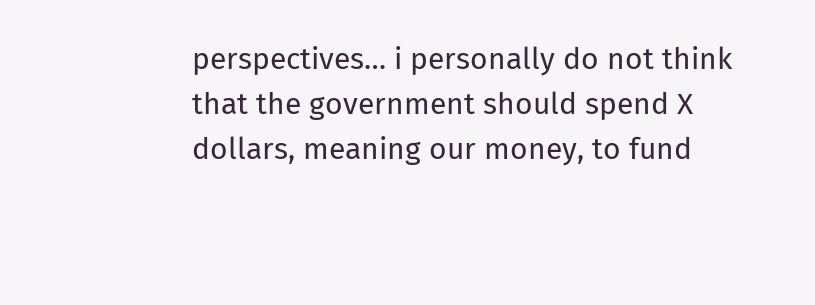perspectives… i personally do not think that the government should spend X dollars, meaning our money, to fund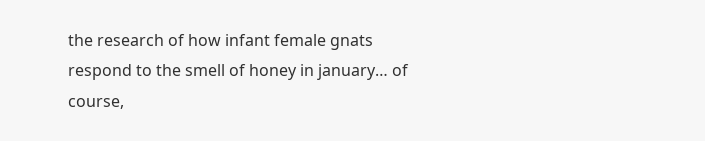the research of how infant female gnats respond to the smell of honey in january… of course,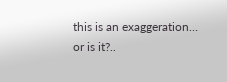this is an exaggeration… or is it?..